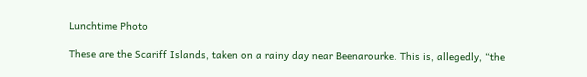Lunchtime Photo

These are the Scariff Islands, taken on a rainy day near Beenarourke. This is, allegedly, “the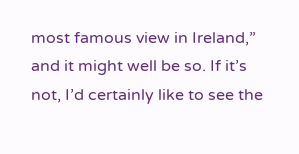most famous view in Ireland,” and it might well be so. If it’s not, I’d certainly like to see the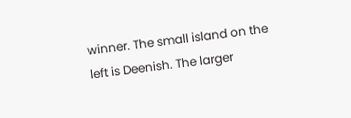winner. The small island on the left is Deenish. The larger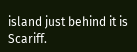island just behind it is Scariff.